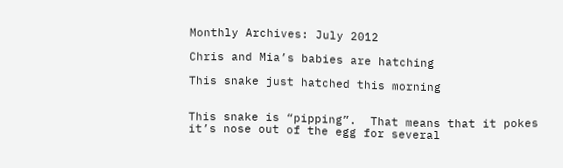Monthly Archives: July 2012

Chris and Mia’s babies are hatching

This snake just hatched this morning


This snake is “pipping”.  That means that it pokes it’s nose out of the egg for several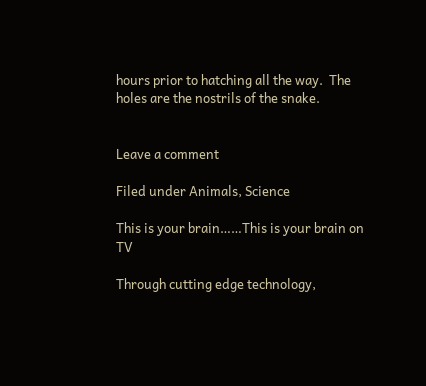hours prior to hatching all the way.  The holes are the nostrils of the snake.


Leave a comment

Filed under Animals, Science

This is your brain……This is your brain on TV

Through cutting edge technology,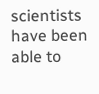scientists have been able to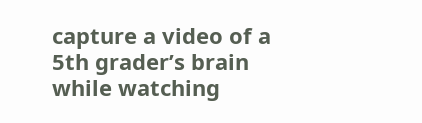capture a video of a 5th grader’s brain while watching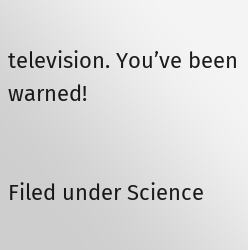television. You’ve been warned!


Filed under Science